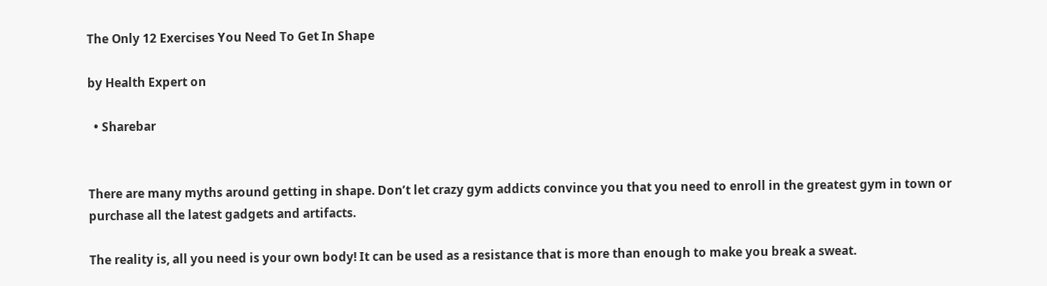The Only 12 Exercises You Need To Get In Shape

by Health Expert on

  • Sharebar


There are many myths around getting in shape. Don’t let crazy gym addicts convince you that you need to enroll in the greatest gym in town or purchase all the latest gadgets and artifacts.

The reality is, all you need is your own body! It can be used as a resistance that is more than enough to make you break a sweat.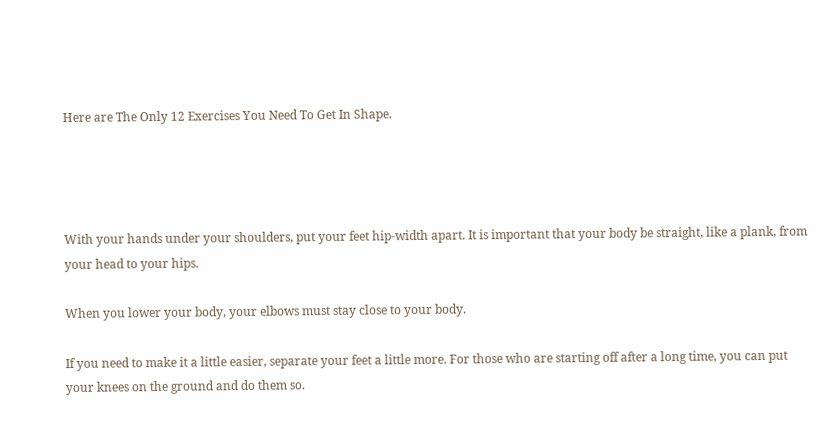Here are The Only 12 Exercises You Need To Get In Shape.




With your hands under your shoulders, put your feet hip-width apart. It is important that your body be straight, like a plank, from your head to your hips.

When you lower your body, your elbows must stay close to your body.

If you need to make it a little easier, separate your feet a little more. For those who are starting off after a long time, you can put your knees on the ground and do them so.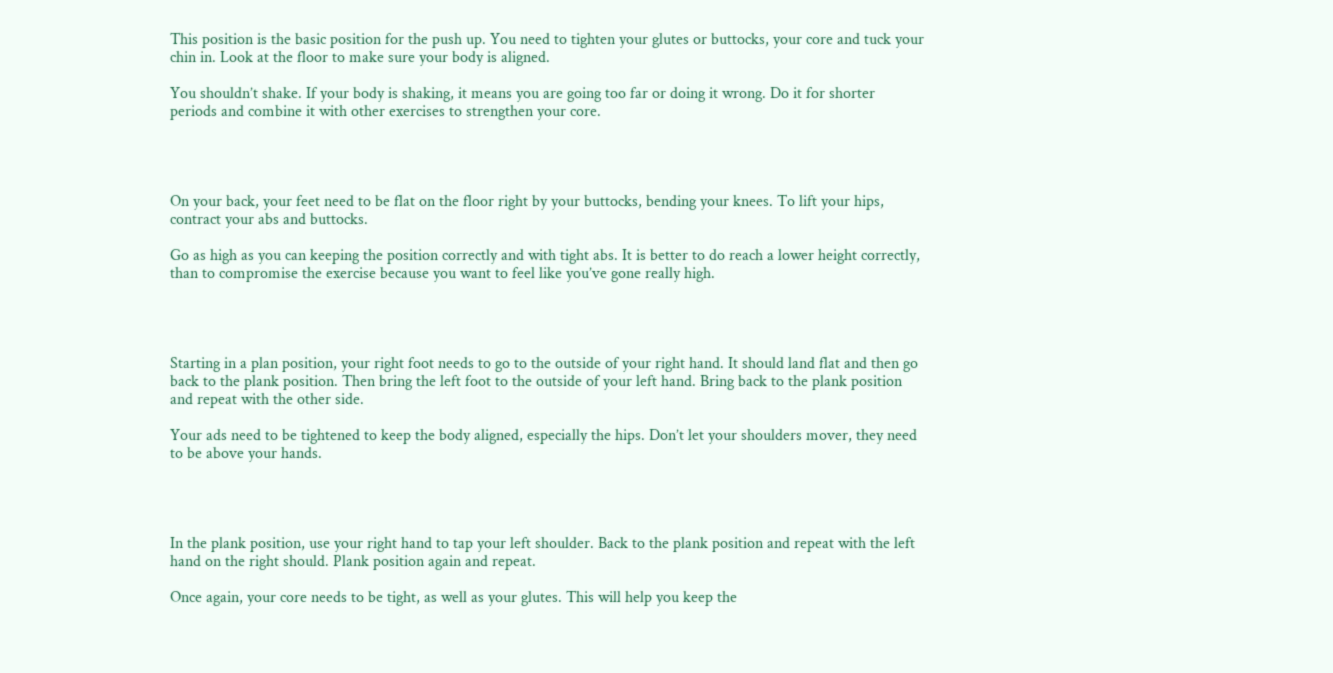This position is the basic position for the push up. You need to tighten your glutes or buttocks, your core and tuck your chin in. Look at the floor to make sure your body is aligned.

You shouldn’t shake. If your body is shaking, it means you are going too far or doing it wrong. Do it for shorter periods and combine it with other exercises to strengthen your core.




On your back, your feet need to be flat on the floor right by your buttocks, bending your knees. To lift your hips, contract your abs and buttocks.

Go as high as you can keeping the position correctly and with tight abs. It is better to do reach a lower height correctly, than to compromise the exercise because you want to feel like you’ve gone really high.




Starting in a plan position, your right foot needs to go to the outside of your right hand. It should land flat and then go back to the plank position. Then bring the left foot to the outside of your left hand. Bring back to the plank position and repeat with the other side.

Your ads need to be tightened to keep the body aligned, especially the hips. Don’t let your shoulders mover, they need to be above your hands.




In the plank position, use your right hand to tap your left shoulder. Back to the plank position and repeat with the left hand on the right should. Plank position again and repeat.

Once again, your core needs to be tight, as well as your glutes. This will help you keep the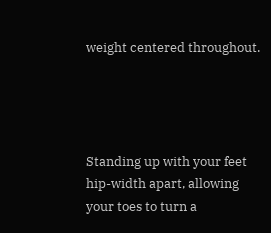weight centered throughout.




Standing up with your feet hip-width apart, allowing your toes to turn a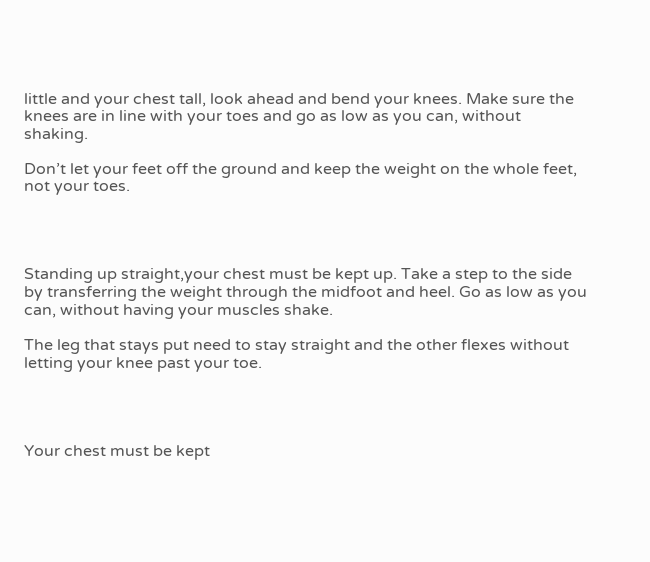little and your chest tall, look ahead and bend your knees. Make sure the knees are in line with your toes and go as low as you can, without shaking.

Don’t let your feet off the ground and keep the weight on the whole feet, not your toes.




Standing up straight,your chest must be kept up. Take a step to the side by transferring the weight through the midfoot and heel. Go as low as you can, without having your muscles shake.

The leg that stays put need to stay straight and the other flexes without letting your knee past your toe.




Your chest must be kept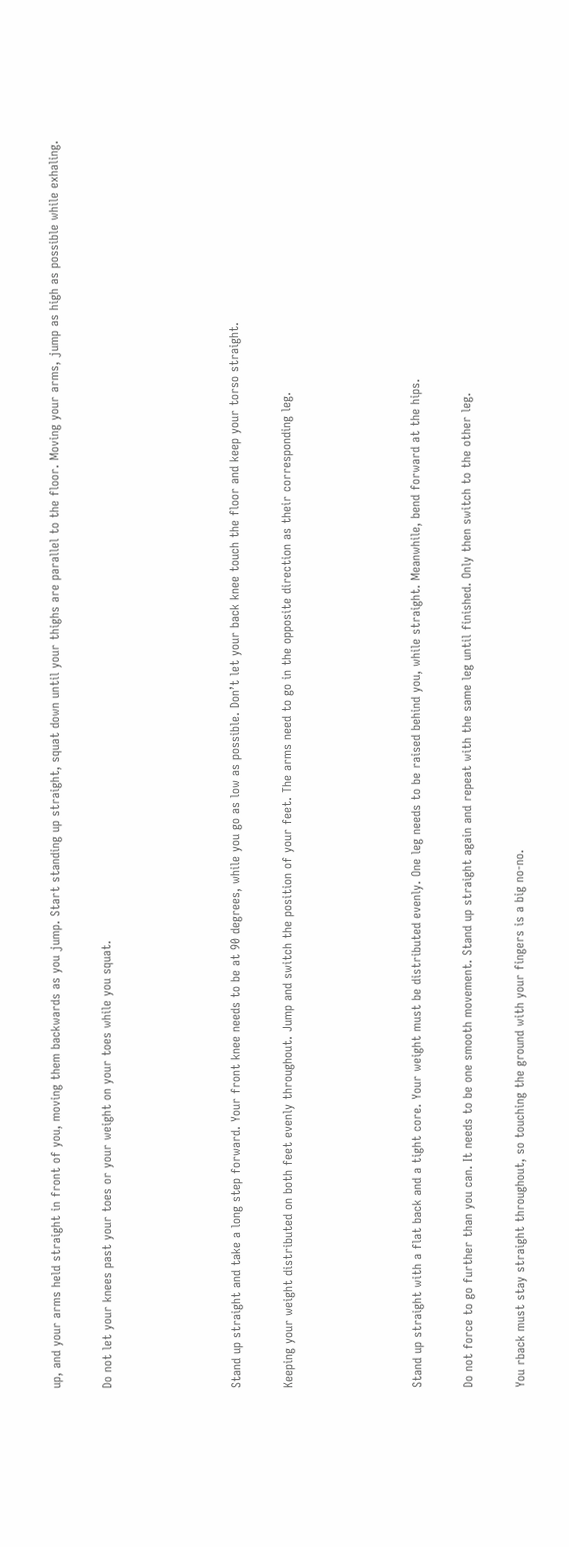up, and your arms held straight in front of you, moving them backwards as you jump. Start standing up straight, squat down until your thighs are parallel to the floor. Moving your arms, jump as high as possible while exhaling.

Do not let your knees past your toes or your weight on your toes while you squat.




Stand up straight and take a long step forward. Your front knee needs to be at 90 degrees, while you go as low as possible. Don’t let your back knee touch the floor and keep your torso straight.

Keeping your weight distributed on both feet evenly throughout. Jump and switch the position of your feet. The arms need to go in the opposite direction as their corresponding leg.




Stand up straight with a flat back and a tight core. Your weight must be distributed evenly. One leg needs to be raised behind you, while straight. Meanwhile, bend forward at the hips.

Do not force to go further than you can. It needs to be one smooth movement. Stand up straight again and repeat with the same leg until finished. Only then switch to the other leg.

You rback must stay straight throughout, so touching the ground with your fingers is a big no-no.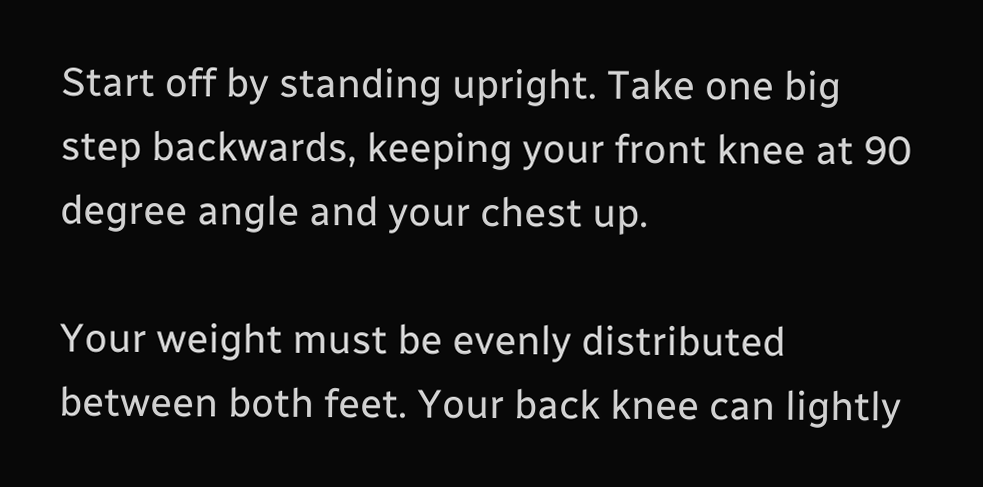Start off by standing upright. Take one big step backwards, keeping your front knee at 90 degree angle and your chest up.

Your weight must be evenly distributed between both feet. Your back knee can lightly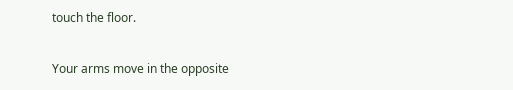touch the floor.

Your arms move in the opposite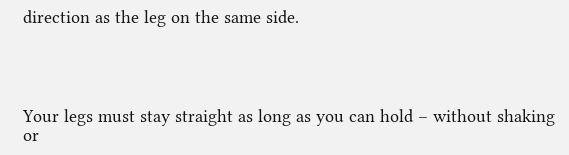direction as the leg on the same side.




Your legs must stay straight as long as you can hold – without shaking or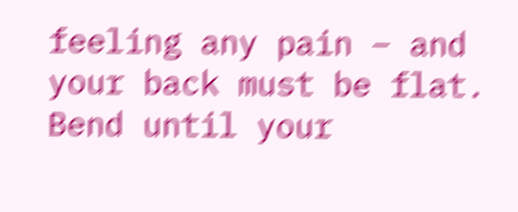feeling any pain – and your back must be flat. Bend until your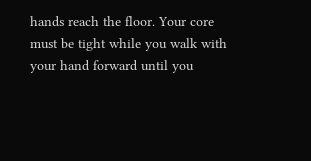hands reach the floor. Your core must be tight while you walk with your hand forward until you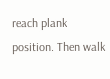reach plank position. Then walk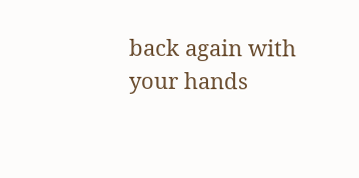back again with your hands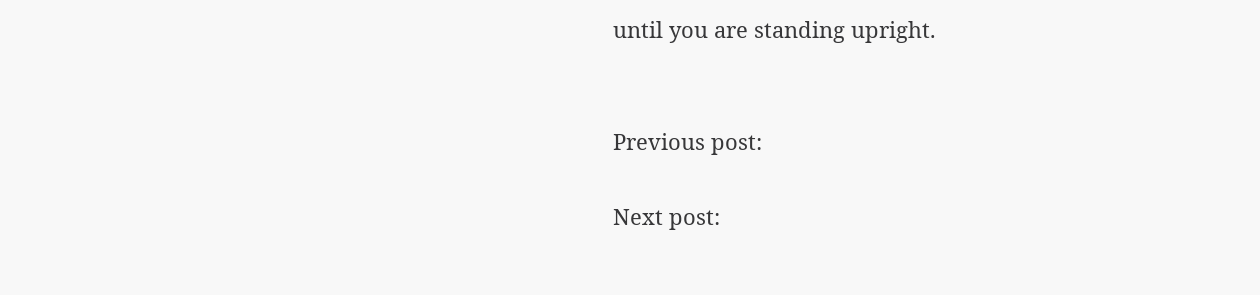until you are standing upright.


Previous post:

Next post: